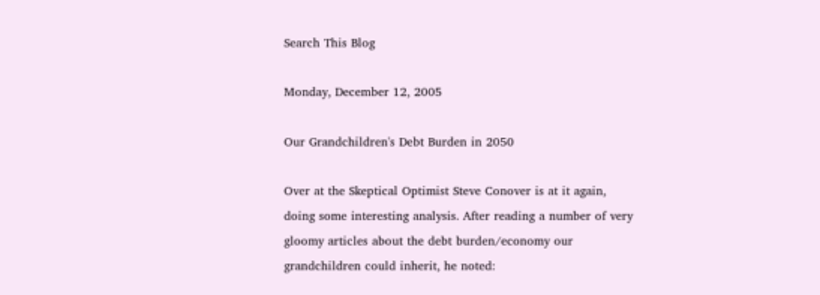Search This Blog

Monday, December 12, 2005

Our Grandchildren's Debt Burden in 2050

Over at the Skeptical Optimist Steve Conover is at it again, doing some interesting analysis. After reading a number of very gloomy articles about the debt burden/economy our grandchildren could inherit, he noted: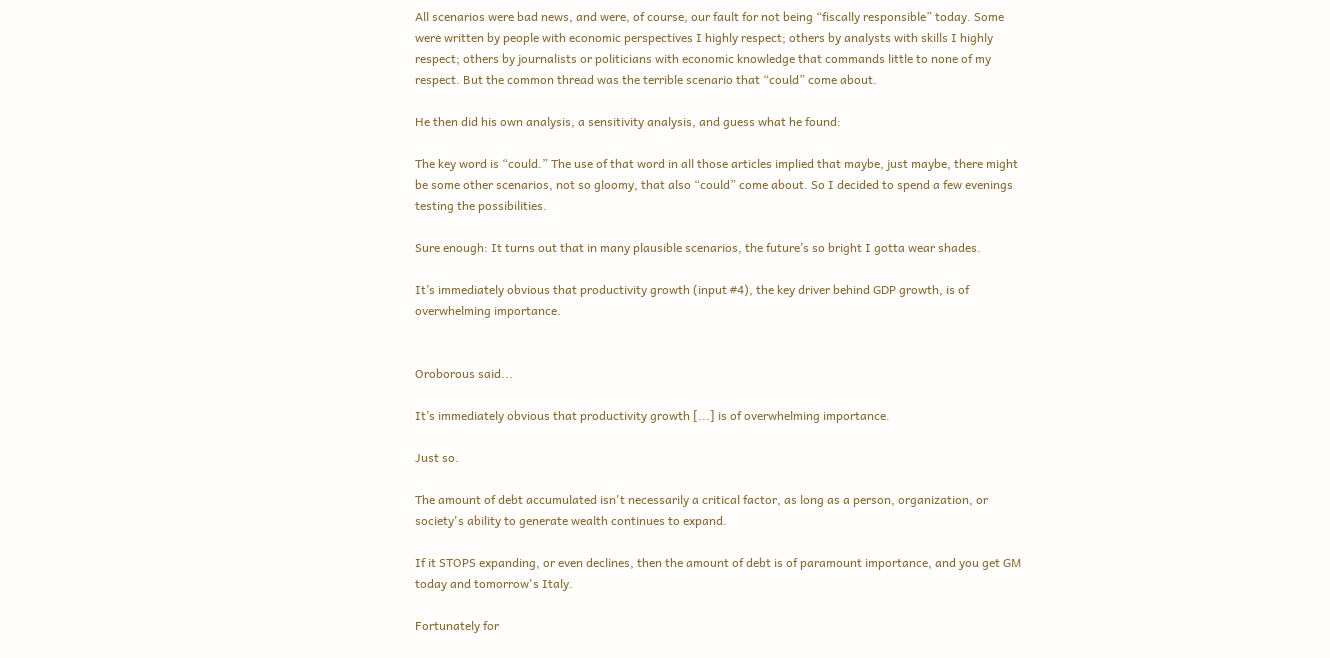All scenarios were bad news, and were, of course, our fault for not being “fiscally responsible” today. Some were written by people with economic perspectives I highly respect; others by analysts with skills I highly respect; others by journalists or politicians with economic knowledge that commands little to none of my respect. But the common thread was the terrible scenario that “could” come about.

He then did his own analysis, a sensitivity analysis, and guess what he found:

The key word is “could.” The use of that word in all those articles implied that maybe, just maybe, there might be some other scenarios, not so gloomy, that also “could” come about. So I decided to spend a few evenings testing the possibilities.

Sure enough: It turns out that in many plausible scenarios, the future’s so bright I gotta wear shades.

It’s immediately obvious that productivity growth (input #4), the key driver behind GDP growth, is of overwhelming importance.


Oroborous said...

It’s immediately obvious that productivity growth [...] is of overwhelming importance.

Just so.

The amount of debt accumulated isn't necessarily a critical factor, as long as a person, organization, or society's ability to generate wealth continues to expand.

If it STOPS expanding, or even declines, then the amount of debt is of paramount importance, and you get GM today and tomorrow's Italy.

Fortunately for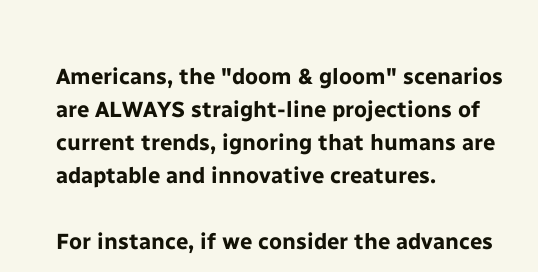Americans, the "doom & gloom" scenarios are ALWAYS straight-line projections of current trends, ignoring that humans are adaptable and innovative creatures.

For instance, if we consider the advances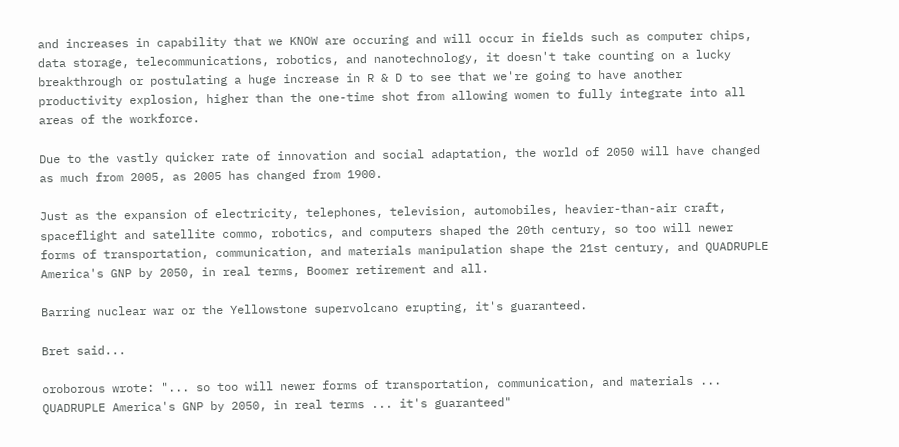and increases in capability that we KNOW are occuring and will occur in fields such as computer chips, data storage, telecommunications, robotics, and nanotechnology, it doesn't take counting on a lucky breakthrough or postulating a huge increase in R & D to see that we're going to have another productivity explosion, higher than the one-time shot from allowing women to fully integrate into all areas of the workforce.

Due to the vastly quicker rate of innovation and social adaptation, the world of 2050 will have changed as much from 2005, as 2005 has changed from 1900.

Just as the expansion of electricity, telephones, television, automobiles, heavier-than-air craft, spaceflight and satellite commo, robotics, and computers shaped the 20th century, so too will newer forms of transportation, communication, and materials manipulation shape the 21st century, and QUADRUPLE America's GNP by 2050, in real terms, Boomer retirement and all.

Barring nuclear war or the Yellowstone supervolcano erupting, it's guaranteed.

Bret said...

oroborous wrote: "... so too will newer forms of transportation, communication, and materials ... QUADRUPLE America's GNP by 2050, in real terms ... it's guaranteed"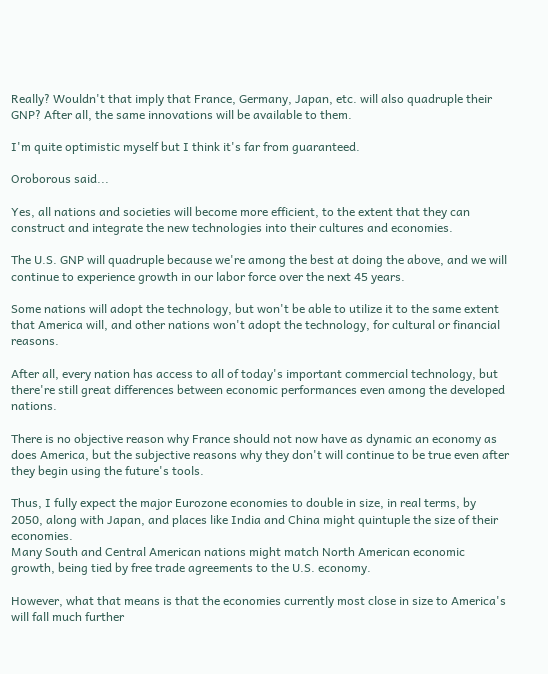Really? Wouldn't that imply that France, Germany, Japan, etc. will also quadruple their GNP? After all, the same innovations will be available to them.

I'm quite optimistic myself but I think it's far from guaranteed.

Oroborous said...

Yes, all nations and societies will become more efficient, to the extent that they can construct and integrate the new technologies into their cultures and economies.

The U.S. GNP will quadruple because we're among the best at doing the above, and we will continue to experience growth in our labor force over the next 45 years.

Some nations will adopt the technology, but won't be able to utilize it to the same extent that America will, and other nations won't adopt the technology, for cultural or financial reasons.

After all, every nation has access to all of today's important commercial technology, but there're still great differences between economic performances even among the developed nations.

There is no objective reason why France should not now have as dynamic an economy as does America, but the subjective reasons why they don't will continue to be true even after they begin using the future's tools.

Thus, I fully expect the major Eurozone economies to double in size, in real terms, by 2050, along with Japan, and places like India and China might quintuple the size of their economies.
Many South and Central American nations might match North American economic growth, being tied by free trade agreements to the U.S. economy.

However, what that means is that the economies currently most close in size to America's will fall much further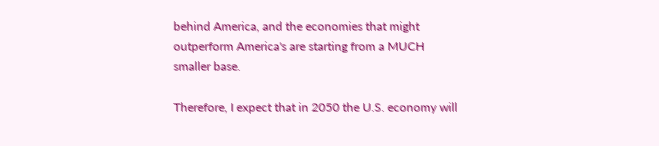behind America, and the economies that might outperform America's are starting from a MUCH smaller base.

Therefore, I expect that in 2050 the U.S. economy will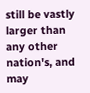still be vastly larger than any other nation's, and may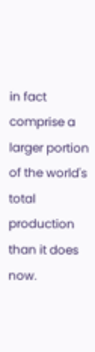in fact comprise a larger portion of the world's total production than it does now.